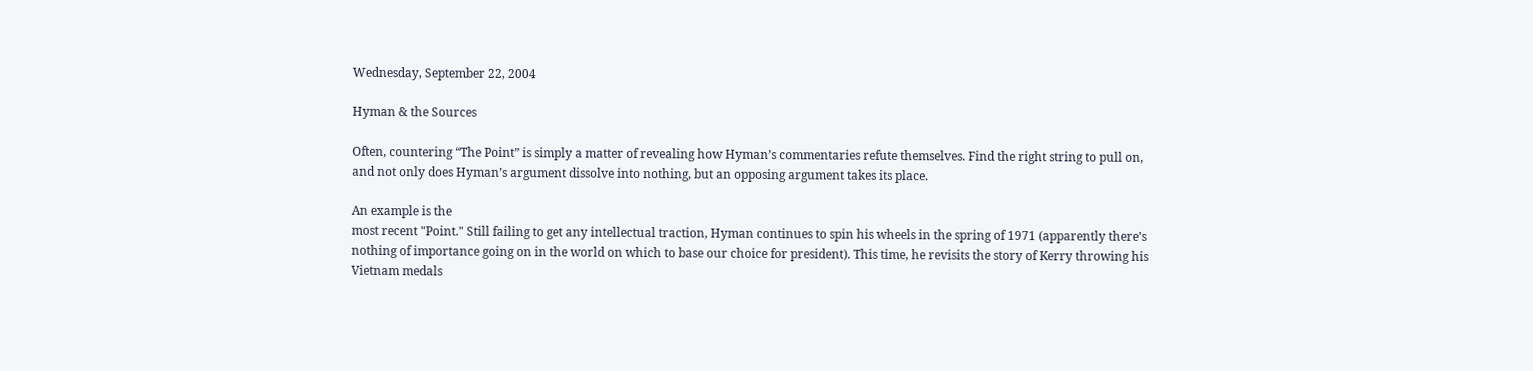Wednesday, September 22, 2004

Hyman & the Sources

Often, countering “The Point” is simply a matter of revealing how Hyman’s commentaries refute themselves. Find the right string to pull on, and not only does Hyman’s argument dissolve into nothing, but an opposing argument takes its place.

An example is the
most recent "Point." Still failing to get any intellectual traction, Hyman continues to spin his wheels in the spring of 1971 (apparently there’s nothing of importance going on in the world on which to base our choice for president). This time, he revisits the story of Kerry throwing his Vietnam medals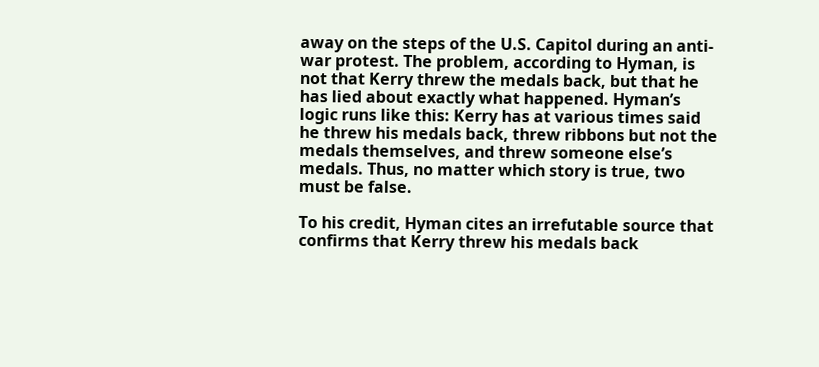away on the steps of the U.S. Capitol during an anti-war protest. The problem, according to Hyman, is not that Kerry threw the medals back, but that he has lied about exactly what happened. Hyman’s logic runs like this: Kerry has at various times said he threw his medals back, threw ribbons but not the medals themselves, and threw someone else’s medals. Thus, no matter which story is true, two must be false.

To his credit, Hyman cites an irrefutable source that confirms that Kerry threw his medals back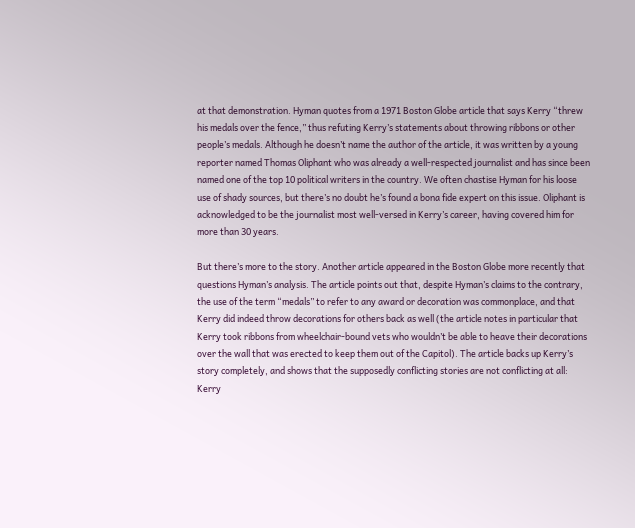at that demonstration. Hyman quotes from a 1971 Boston Globe article that says Kerry “threw his medals over the fence,” thus refuting Kerry’s statements about throwing ribbons or other people’s medals. Although he doesn’t name the author of the article, it was written by a young reporter named Thomas Oliphant who was already a well-respected journalist and has since been named one of the top 10 political writers in the country. We often chastise Hyman for his loose use of shady sources, but there’s no doubt he’s found a bona fide expert on this issue. Oliphant is acknowledged to be the journalist most well-versed in Kerry’s career, having covered him for more than 30 years.

But there’s more to the story. Another article appeared in the Boston Globe more recently that questions Hyman’s analysis. The article points out that, despite Hyman’s claims to the contrary, the use of the term “medals” to refer to any award or decoration was commonplace, and that Kerry did indeed throw decorations for others back as well (the article notes in particular that Kerry took ribbons from wheelchair-bound vets who wouldn’t be able to heave their decorations over the wall that was erected to keep them out of the Capitol). The article backs up Kerry’s story completely, and shows that the supposedly conflicting stories are not conflicting at all: Kerry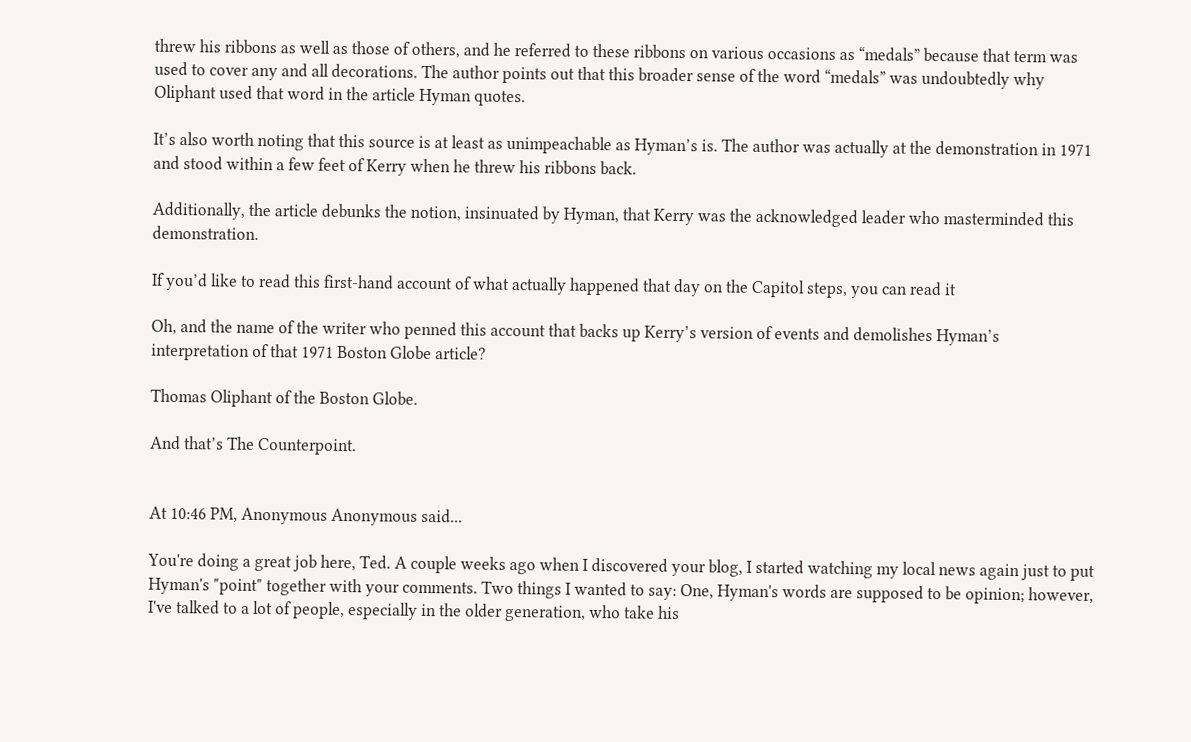threw his ribbons as well as those of others, and he referred to these ribbons on various occasions as “medals” because that term was used to cover any and all decorations. The author points out that this broader sense of the word “medals” was undoubtedly why Oliphant used that word in the article Hyman quotes.

It’s also worth noting that this source is at least as unimpeachable as Hyman’s is. The author was actually at the demonstration in 1971 and stood within a few feet of Kerry when he threw his ribbons back.

Additionally, the article debunks the notion, insinuated by Hyman, that Kerry was the acknowledged leader who masterminded this demonstration.

If you’d like to read this first-hand account of what actually happened that day on the Capitol steps, you can read it

Oh, and the name of the writer who penned this account that backs up Kerry’s version of events and demolishes Hyman’s interpretation of that 1971 Boston Globe article?

Thomas Oliphant of the Boston Globe.

And that’s The Counterpoint.


At 10:46 PM, Anonymous Anonymous said...

You're doing a great job here, Ted. A couple weeks ago when I discovered your blog, I started watching my local news again just to put Hyman's "point" together with your comments. Two things I wanted to say: One, Hyman's words are supposed to be opinion; however, I've talked to a lot of people, especially in the older generation, who take his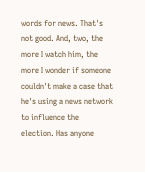words for news. That's not good. And, two, the more I watch him, the more I wonder if someone couldn't make a case that he's using a news network to influence the election. Has anyone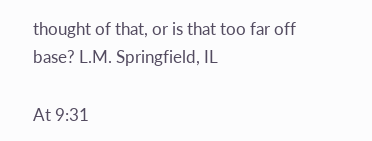thought of that, or is that too far off base? L.M. Springfield, IL

At 9:31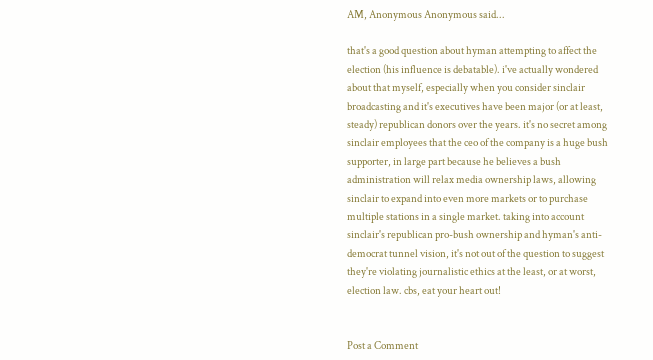AM, Anonymous Anonymous said...

that's a good question about hyman attempting to affect the election (his influence is debatable). i've actually wondered about that myself, especially when you consider sinclair broadcasting and it's executives have been major (or at least, steady) republican donors over the years. it's no secret among sinclair employees that the ceo of the company is a huge bush supporter, in large part because he believes a bush administration will relax media ownership laws, allowing sinclair to expand into even more markets or to purchase multiple stations in a single market. taking into account sinclair's republican pro-bush ownership and hyman's anti-democrat tunnel vision, it's not out of the question to suggest they're violating journalistic ethics at the least, or at worst, election law. cbs, eat your heart out!


Post a Comment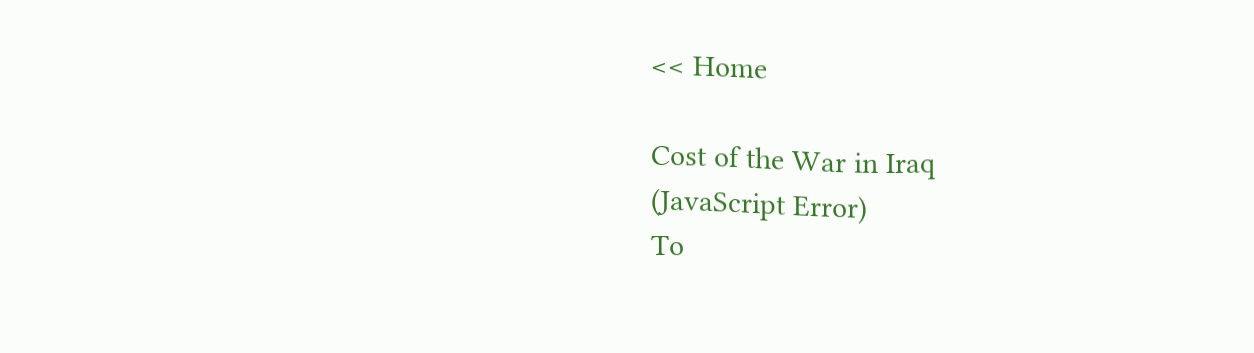<< Home

Cost of the War in Iraq
(JavaScript Error)
To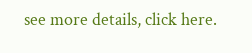see more details, click here.